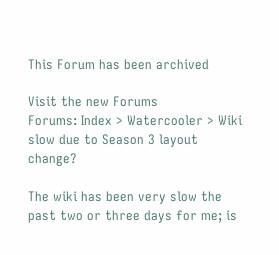This Forum has been archived

Visit the new Forums
Forums: Index > Watercooler > Wiki slow due to Season 3 layout change?

The wiki has been very slow the past two or three days for me; is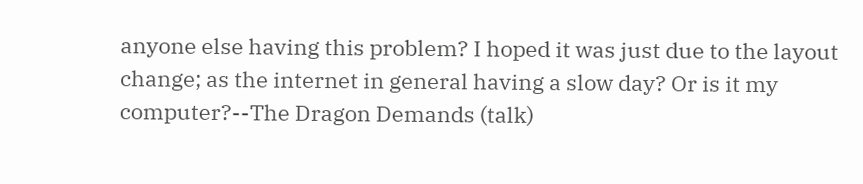anyone else having this problem? I hoped it was just due to the layout change; as the internet in general having a slow day? Or is it my computer?--The Dragon Demands (talk)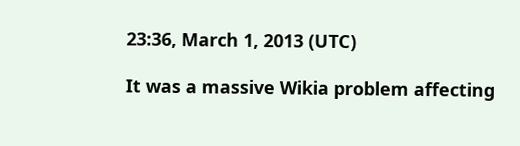23:36, March 1, 2013 (UTC)

It was a massive Wikia problem affecting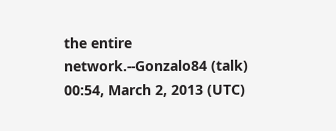the entire network.--Gonzalo84 (talk) 00:54, March 2, 2013 (UTC)